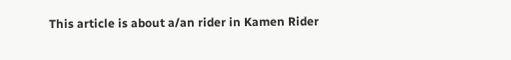This article is about a/an rider in Kamen Rider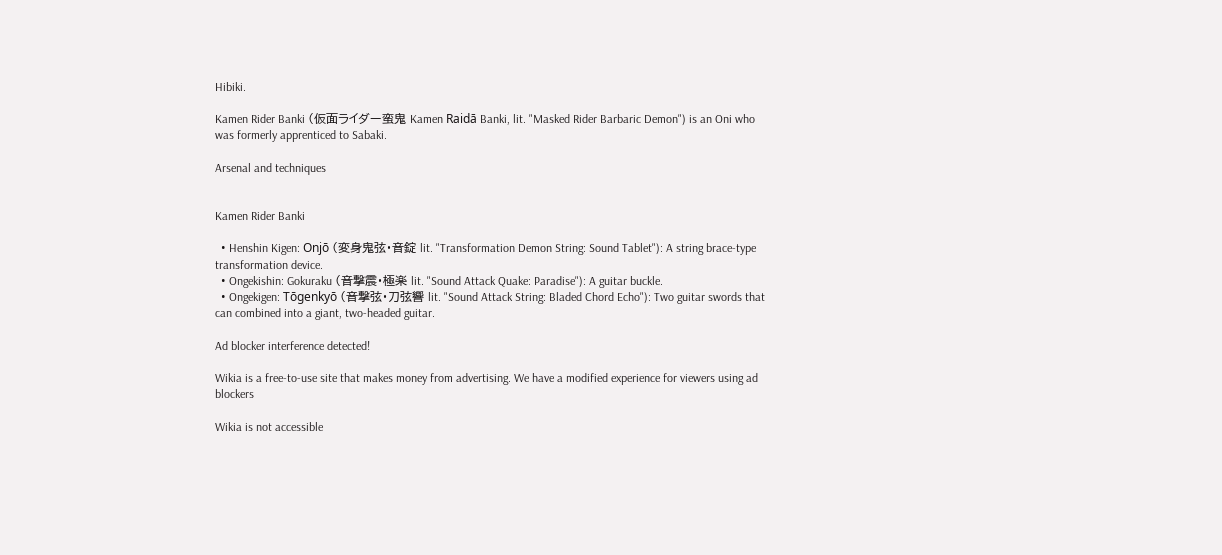Hibiki.

Kamen Rider Banki (仮面ライダー蛮鬼 Kamen Raidā Banki, lit. "Masked Rider Barbaric Demon") is an Oni who was formerly apprenticed to Sabaki.

Arsenal and techniques


Kamen Rider Banki

  • Henshin Kigen: Onjō (変身鬼弦・音錠 lit. "Transformation Demon String: Sound Tablet"): A string brace-type transformation device.
  • Ongekishin: Gokuraku (音撃震・極楽 lit. "Sound Attack Quake: Paradise"): A guitar buckle.
  • Ongekigen: Tōgenkyō (音撃弦・刀弦響 lit. "Sound Attack String: Bladed Chord Echo"): Two guitar swords that can combined into a giant, two-headed guitar.

Ad blocker interference detected!

Wikia is a free-to-use site that makes money from advertising. We have a modified experience for viewers using ad blockers

Wikia is not accessible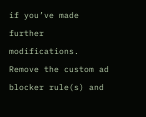if you’ve made further modifications. Remove the custom ad blocker rule(s) and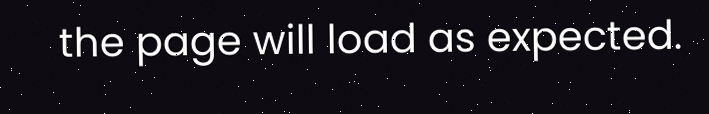the page will load as expected.